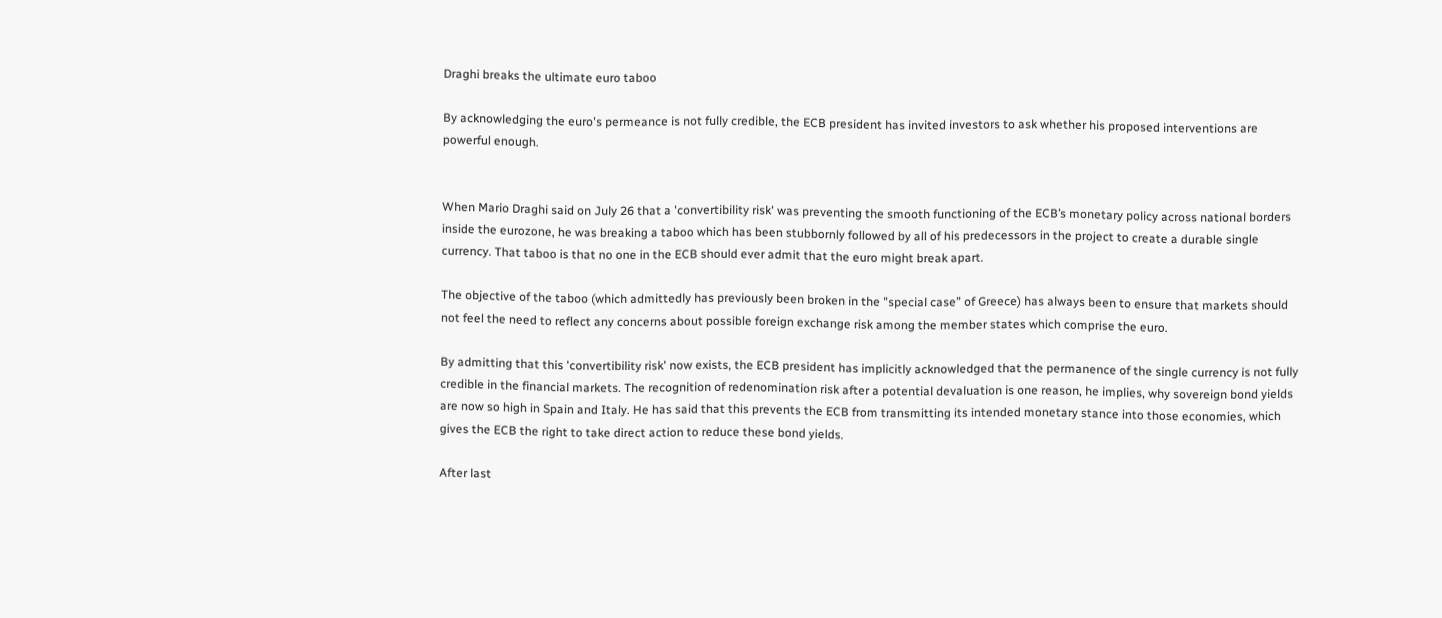Draghi breaks the ultimate euro taboo

By acknowledging the euro's permeance is not fully credible, the ECB president has invited investors to ask whether his proposed interventions are powerful enough.


When Mario Draghi said on July 26 that a 'convertibility risk' was preventing the smooth functioning of the ECB’s monetary policy across national borders inside the eurozone, he was breaking a taboo which has been stubbornly followed by all of his predecessors in the project to create a durable single currency. That taboo is that no one in the ECB should ever admit that the euro might break apart.

The objective of the taboo (which admittedly has previously been broken in the "special case” of Greece) has always been to ensure that markets should not feel the need to reflect any concerns about possible foreign exchange risk among the member states which comprise the euro.

By admitting that this 'convertibility risk' now exists, the ECB president has implicitly acknowledged that the permanence of the single currency is not fully credible in the financial markets. The recognition of redenomination risk after a potential devaluation is one reason, he implies, why sovereign bond yields are now so high in Spain and Italy. He has said that this prevents the ECB from transmitting its intended monetary stance into those economies, which gives the ECB the right to take direct action to reduce these bond yields.

After last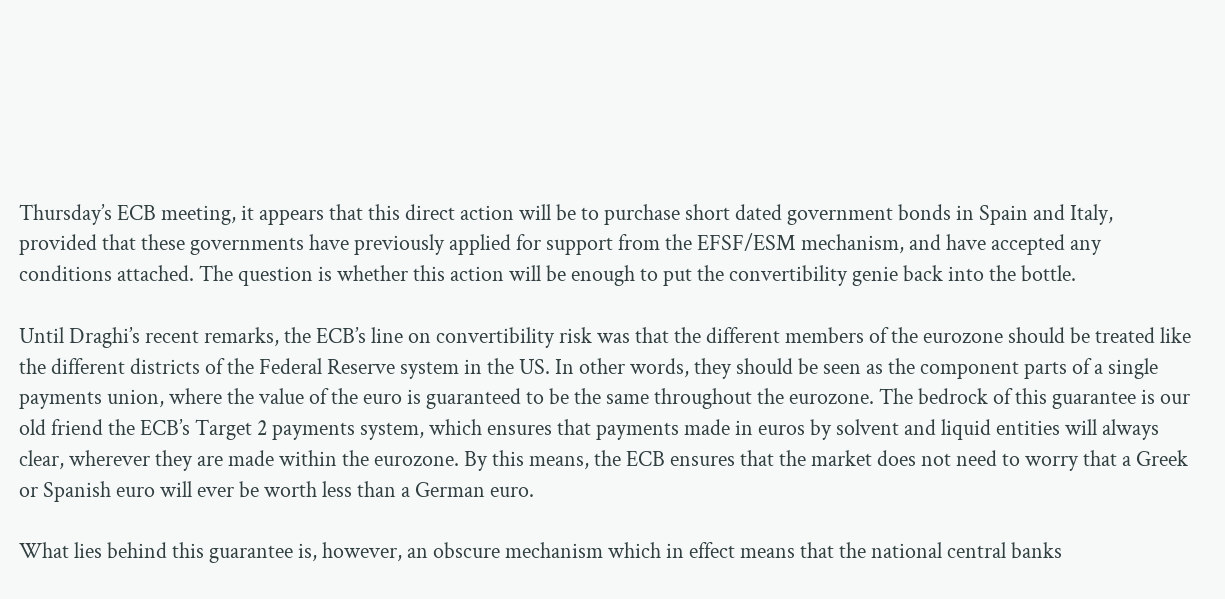Thursday’s ECB meeting, it appears that this direct action will be to purchase short dated government bonds in Spain and Italy, provided that these governments have previously applied for support from the EFSF/ESM mechanism, and have accepted any conditions attached. The question is whether this action will be enough to put the convertibility genie back into the bottle.

Until Draghi’s recent remarks, the ECB’s line on convertibility risk was that the different members of the eurozone should be treated like the different districts of the Federal Reserve system in the US. In other words, they should be seen as the component parts of a single payments union, where the value of the euro is guaranteed to be the same throughout the eurozone. The bedrock of this guarantee is our old friend the ECB’s Target 2 payments system, which ensures that payments made in euros by solvent and liquid entities will always clear, wherever they are made within the eurozone. By this means, the ECB ensures that the market does not need to worry that a Greek or Spanish euro will ever be worth less than a German euro.

What lies behind this guarantee is, however, an obscure mechanism which in effect means that the national central banks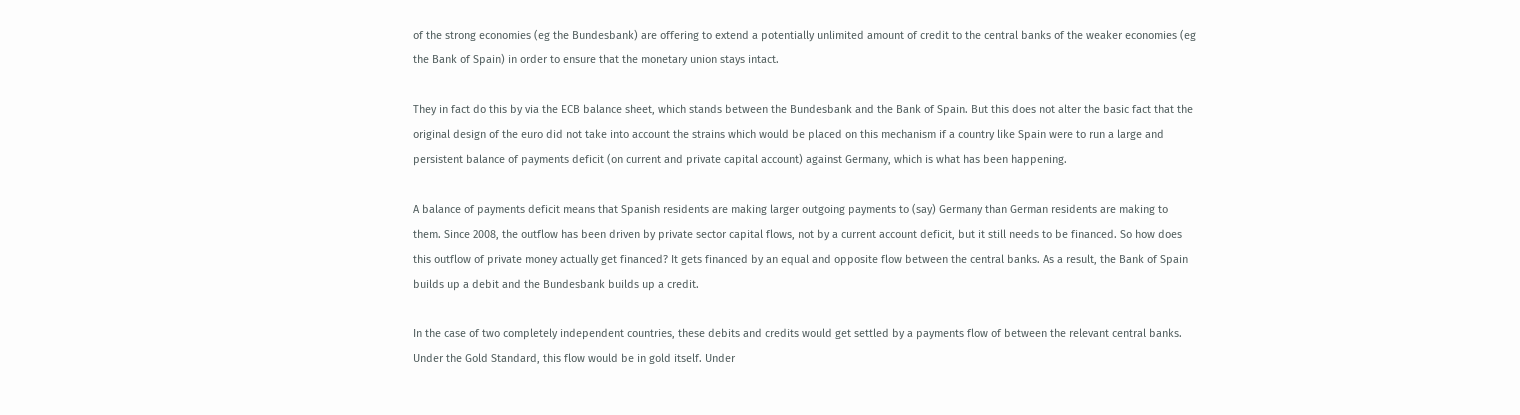of the strong economies (eg the Bundesbank) are offering to extend a potentially unlimited amount of credit to the central banks of the weaker economies (eg the Bank of Spain) in order to ensure that the monetary union stays intact.

They in fact do this by via the ECB balance sheet, which stands between the Bundesbank and the Bank of Spain. But this does not alter the basic fact that the original design of the euro did not take into account the strains which would be placed on this mechanism if a country like Spain were to run a large and persistent balance of payments deficit (on current and private capital account) against Germany, which is what has been happening.

A balance of payments deficit means that Spanish residents are making larger outgoing payments to (say) Germany than German residents are making to them. Since 2008, the outflow has been driven by private sector capital flows, not by a current account deficit, but it still needs to be financed. So how does this outflow of private money actually get financed? It gets financed by an equal and opposite flow between the central banks. As a result, the Bank of Spain builds up a debit and the Bundesbank builds up a credit.

In the case of two completely independent countries, these debits and credits would get settled by a payments flow of between the relevant central banks. Under the Gold Standard, this flow would be in gold itself. Under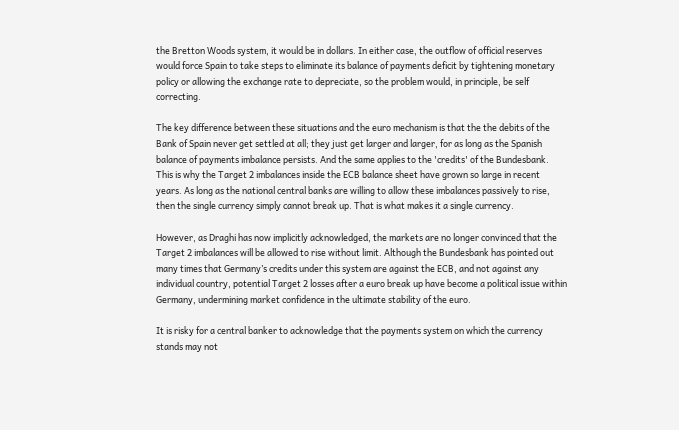the Bretton Woods system, it would be in dollars. In either case, the outflow of official reserves would force Spain to take steps to eliminate its balance of payments deficit by tightening monetary policy or allowing the exchange rate to depreciate, so the problem would, in principle, be self correcting.

The key difference between these situations and the euro mechanism is that the the debits of the Bank of Spain never get settled at all; they just get larger and larger, for as long as the Spanish balance of payments imbalance persists. And the same applies to the 'credits' of the Bundesbank. This is why the Target 2 imbalances inside the ECB balance sheet have grown so large in recent years. As long as the national central banks are willing to allow these imbalances passively to rise, then the single currency simply cannot break up. That is what makes it a single currency.

However, as Draghi has now implicitly acknowledged, the markets are no longer convinced that the Target 2 imbalances will be allowed to rise without limit. Although the Bundesbank has pointed out many times that Germany’s credits under this system are against the ECB, and not against any individual country, potential Target 2 losses after a euro break up have become a political issue within Germany, undermining market confidence in the ultimate stability of the euro.

It is risky for a central banker to acknowledge that the payments system on which the currency stands may not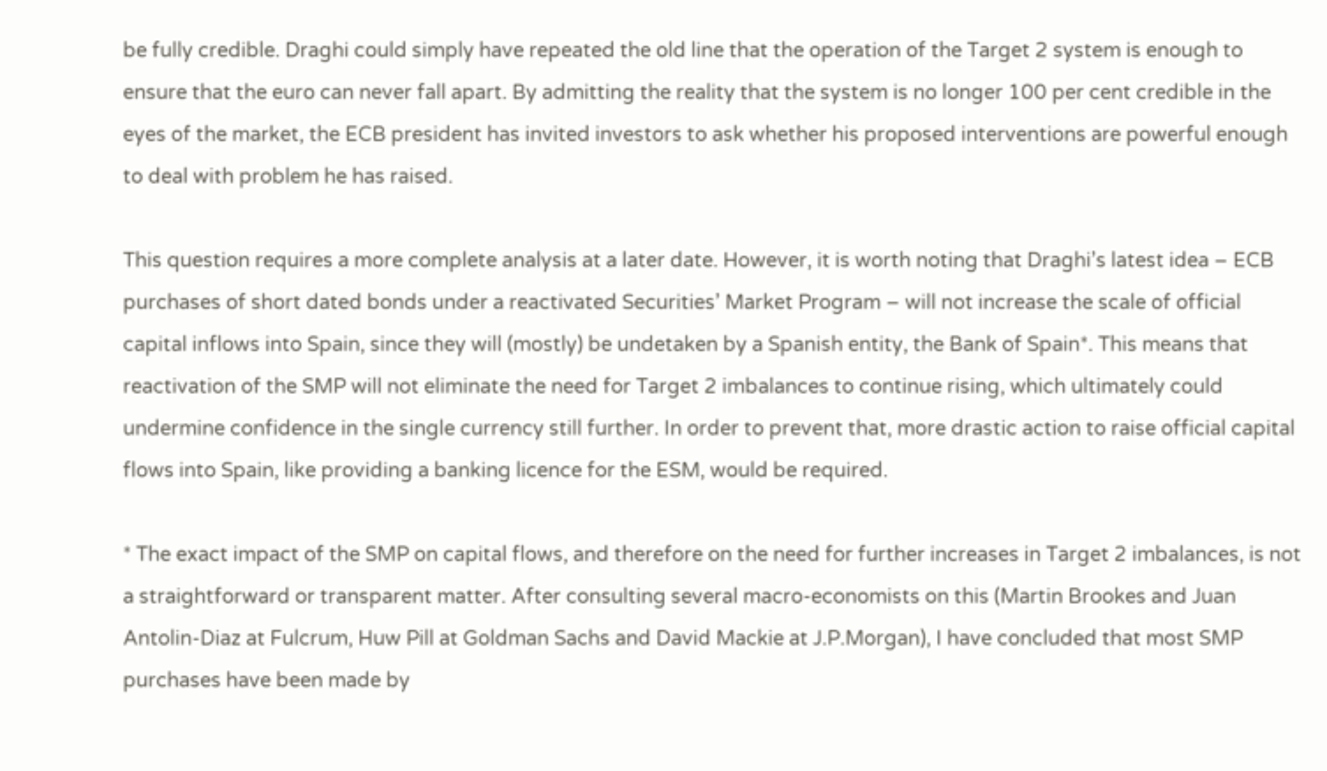be fully credible. Draghi could simply have repeated the old line that the operation of the Target 2 system is enough to ensure that the euro can never fall apart. By admitting the reality that the system is no longer 100 per cent credible in the eyes of the market, the ECB president has invited investors to ask whether his proposed interventions are powerful enough to deal with problem he has raised.

This question requires a more complete analysis at a later date. However, it is worth noting that Draghi’s latest idea – ECB purchases of short dated bonds under a reactivated Securities’ Market Program – will not increase the scale of official capital inflows into Spain, since they will (mostly) be undetaken by a Spanish entity, the Bank of Spain*. This means that reactivation of the SMP will not eliminate the need for Target 2 imbalances to continue rising, which ultimately could undermine confidence in the single currency still further. In order to prevent that, more drastic action to raise official capital flows into Spain, like providing a banking licence for the ESM, would be required.

* The exact impact of the SMP on capital flows, and therefore on the need for further increases in Target 2 imbalances, is not a straightforward or transparent matter. After consulting several macro-economists on this (Martin Brookes and Juan Antolin-Diaz at Fulcrum, Huw Pill at Goldman Sachs and David Mackie at J.P.Morgan), I have concluded that most SMP purchases have been made by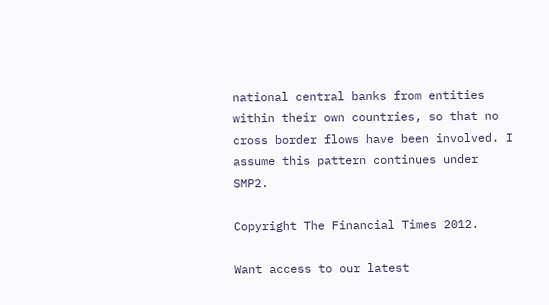national central banks from entities within their own countries, so that no cross border flows have been involved. I assume this pattern continues under SMP2.

Copyright The Financial Times 2012.

Want access to our latest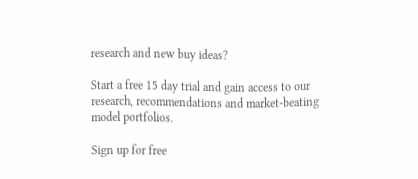research and new buy ideas?

Start a free 15 day trial and gain access to our research, recommendations and market-beating model portfolios.

Sign up for free